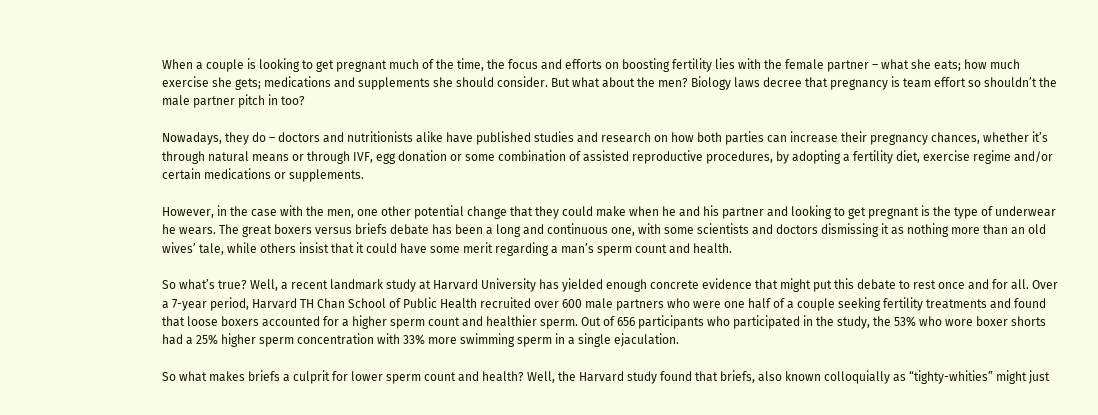When a couple is looking to get pregnant much of the time, the focus and efforts on boosting fertility lies with the female partner – what she eats; how much exercise she gets; medications and supplements she should consider. But what about the men? Biology laws decree that pregnancy is team effort so shouldn’t the male partner pitch in too?

Nowadays, they do – doctors and nutritionists alike have published studies and research on how both parties can increase their pregnancy chances, whether it’s through natural means or through IVF, egg donation or some combination of assisted reproductive procedures, by adopting a fertility diet, exercise regime and/or certain medications or supplements.

However, in the case with the men, one other potential change that they could make when he and his partner and looking to get pregnant is the type of underwear he wears. The great boxers versus briefs debate has been a long and continuous one, with some scientists and doctors dismissing it as nothing more than an old wives’ tale, while others insist that it could have some merit regarding a man’s sperm count and health.

So what’s true? Well, a recent landmark study at Harvard University has yielded enough concrete evidence that might put this debate to rest once and for all. Over a 7-year period, Harvard TH Chan School of Public Health recruited over 600 male partners who were one half of a couple seeking fertility treatments and found that loose boxers accounted for a higher sperm count and healthier sperm. Out of 656 participants who participated in the study, the 53% who wore boxer shorts had a 25% higher sperm concentration with 33% more swimming sperm in a single ejaculation.

So what makes briefs a culprit for lower sperm count and health? Well, the Harvard study found that briefs, also known colloquially as “tighty-whities” might just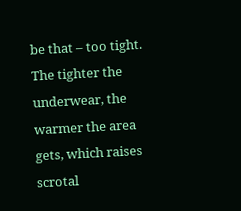be that – too tight. The tighter the underwear, the warmer the area gets, which raises scrotal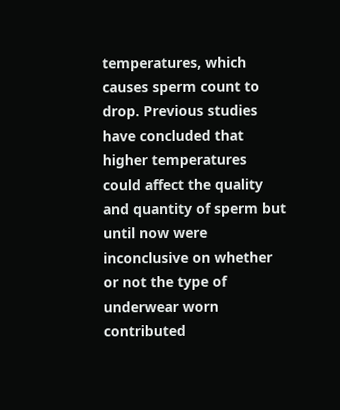temperatures, which causes sperm count to drop. Previous studies have concluded that higher temperatures could affect the quality and quantity of sperm but until now were inconclusive on whether or not the type of underwear worn contributed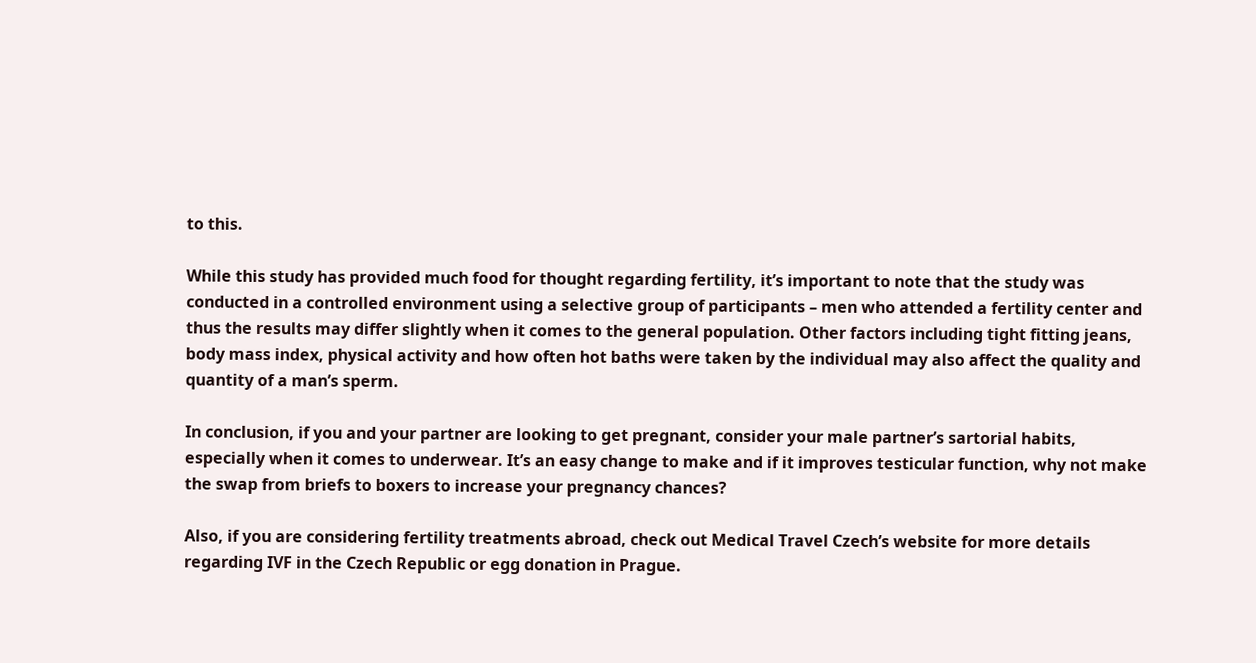to this.

While this study has provided much food for thought regarding fertility, it’s important to note that the study was conducted in a controlled environment using a selective group of participants – men who attended a fertility center and thus the results may differ slightly when it comes to the general population. Other factors including tight fitting jeans, body mass index, physical activity and how often hot baths were taken by the individual may also affect the quality and quantity of a man’s sperm.

In conclusion, if you and your partner are looking to get pregnant, consider your male partner’s sartorial habits, especially when it comes to underwear. It’s an easy change to make and if it improves testicular function, why not make the swap from briefs to boxers to increase your pregnancy chances?

Also, if you are considering fertility treatments abroad, check out Medical Travel Czech’s website for more details regarding IVF in the Czech Republic or egg donation in Prague.